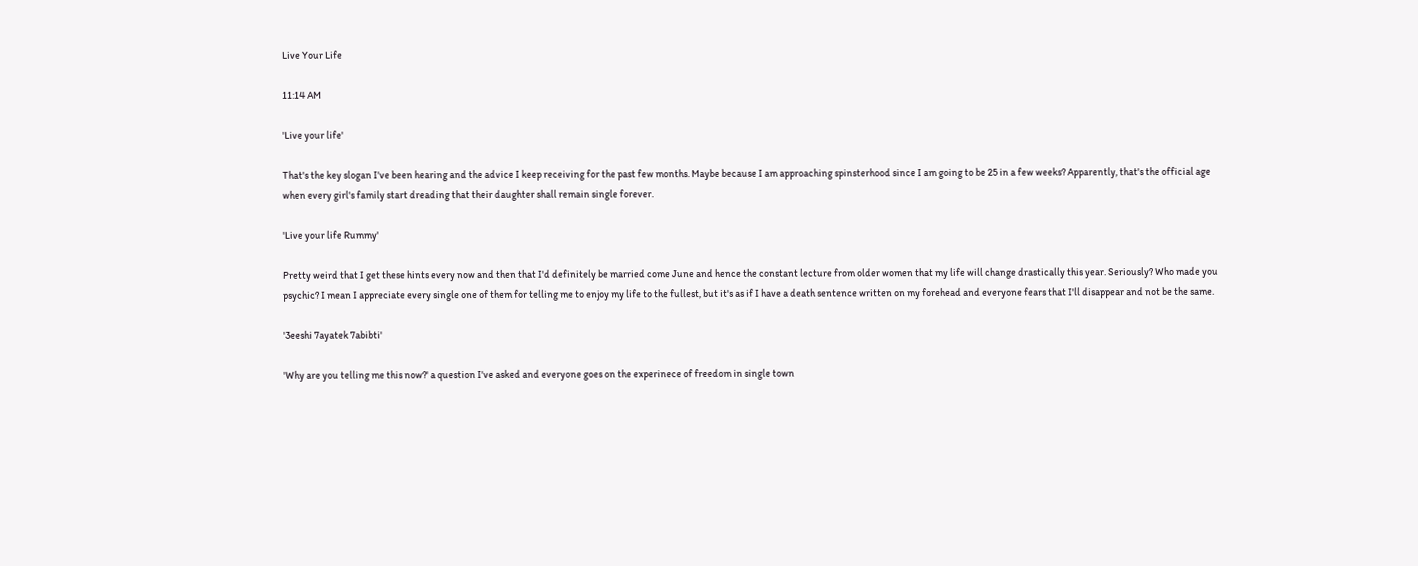Live Your Life

11:14 AM

'Live your life'

That's the key slogan I've been hearing and the advice I keep receiving for the past few months. Maybe because I am approaching spinsterhood since I am going to be 25 in a few weeks? Apparently, that's the official age when every girl's family start dreading that their daughter shall remain single forever.

'Live your life Rummy'

Pretty weird that I get these hints every now and then that I'd definitely be married come June and hence the constant lecture from older women that my life will change drastically this year. Seriously? Who made you psychic? I mean I appreciate every single one of them for telling me to enjoy my life to the fullest, but it's as if I have a death sentence written on my forehead and everyone fears that I'll disappear and not be the same.

'3eeshi 7ayatek 7abibti'

'Why are you telling me this now?' a question I've asked and everyone goes on the experinece of freedom in single town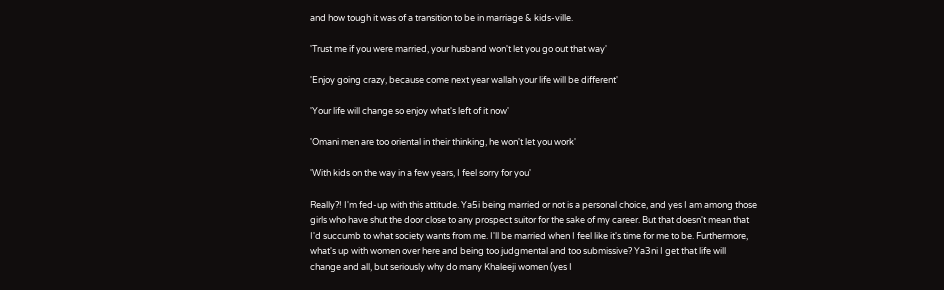and how tough it was of a transition to be in marriage & kids-ville.

'Trust me if you were married, your husband won't let you go out that way'

'Enjoy going crazy, because come next year wallah your life will be different'

'Your life will change so enjoy what's left of it now'

'Omani men are too oriental in their thinking, he won't let you work'

'With kids on the way in a few years, I feel sorry for you'

Really?! I'm fed-up with this attitude. Ya5i being married or not is a personal choice, and yes I am among those girls who have shut the door close to any prospect suitor for the sake of my career. But that doesn't mean that I'd succumb to what society wants from me. I'll be married when I feel like it's time for me to be. Furthermore, what's up with women over here and being too judgmental and too submissive? Ya3ni I get that life will change and all, but seriously why do many Khaleeji women (yes I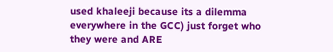used khaleeji because its a dilemma everywhere in the GCC) just forget who they were and ARE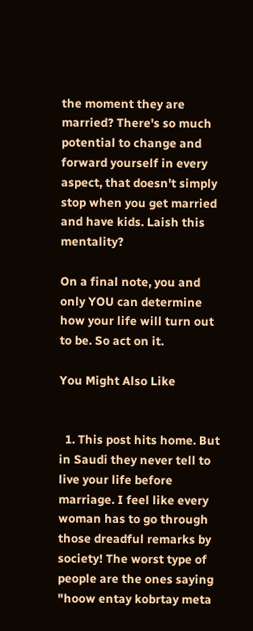the moment they are married? There's so much potential to change and forward yourself in every aspect, that doesn't simply stop when you get married and have kids. Laish this mentality?

On a final note, you and only YOU can determine how your life will turn out to be. So act on it.

You Might Also Like


  1. This post hits home. But in Saudi they never tell to live your life before marriage. I feel like every woman has to go through those dreadful remarks by society! The worst type of people are the ones saying "hoow entay kobrtay meta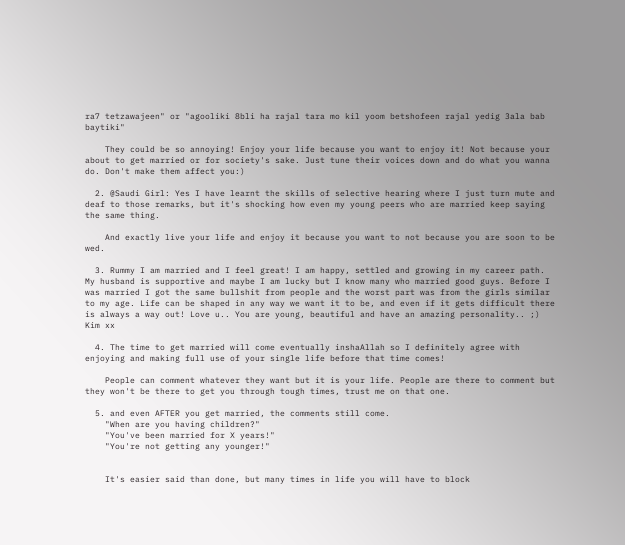ra7 tetzawajeen" or "agooliki 8bli ha rajal tara mo kil yoom betshofeen rajal yedig 3ala bab baytiki"

    They could be so annoying! Enjoy your life because you want to enjoy it! Not because your about to get married or for society's sake. Just tune their voices down and do what you wanna do. Don't make them affect you:)

  2. @Saudi Girl: Yes I have learnt the skills of selective hearing where I just turn mute and deaf to those remarks, but it's shocking how even my young peers who are married keep saying the same thing.

    And exactly live your life and enjoy it because you want to not because you are soon to be wed.

  3. Rummy I am married and I feel great! I am happy, settled and growing in my career path. My husband is supportive and maybe I am lucky but I know many who married good guys. Before I was married I got the same bullshit from people and the worst part was from the girls similar to my age. Life can be shaped in any way we want it to be, and even if it gets difficult there is always a way out! Love u.. You are young, beautiful and have an amazing personality.. ;) Kim xx

  4. The time to get married will come eventually inshaAllah so I definitely agree with enjoying and making full use of your single life before that time comes!

    People can comment whatever they want but it is your life. People are there to comment but they won't be there to get you through tough times, trust me on that one.

  5. and even AFTER you get married, the comments still come.
    "When are you having children?"
    "You've been married for X years!"
    "You're not getting any younger!"


    It's easier said than done, but many times in life you will have to block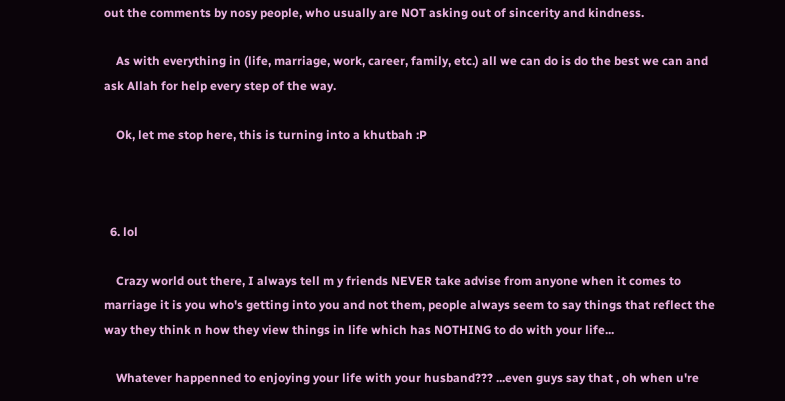out the comments by nosy people, who usually are NOT asking out of sincerity and kindness.

    As with everything in (life, marriage, work, career, family, etc.) all we can do is do the best we can and ask Allah for help every step of the way.

    Ok, let me stop here, this is turning into a khutbah :P



  6. lol

    Crazy world out there, I always tell m y friends NEVER take advise from anyone when it comes to marriage it is you who's getting into you and not them, people always seem to say things that reflect the way they think n how they view things in life which has NOTHING to do with your life...

    Whatever happenned to enjoying your life with your husband??? ...even guys say that , oh when u're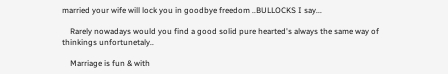married your wife will lock you in goodbye freedom ..BULLOCKS I say...

    Rarely nowadays would you find a good solid pure hearted's always the same way of thinkings unfortunetaly..

    Marriage is fun & with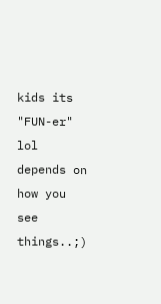kids its "FUN-er" lol depends on how you see things..;)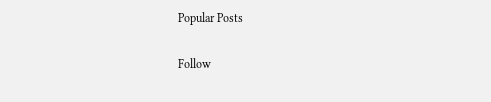Popular Posts

Follow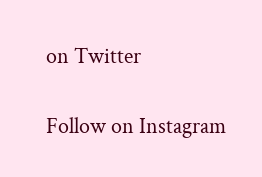on Twitter

Follow on Instagram